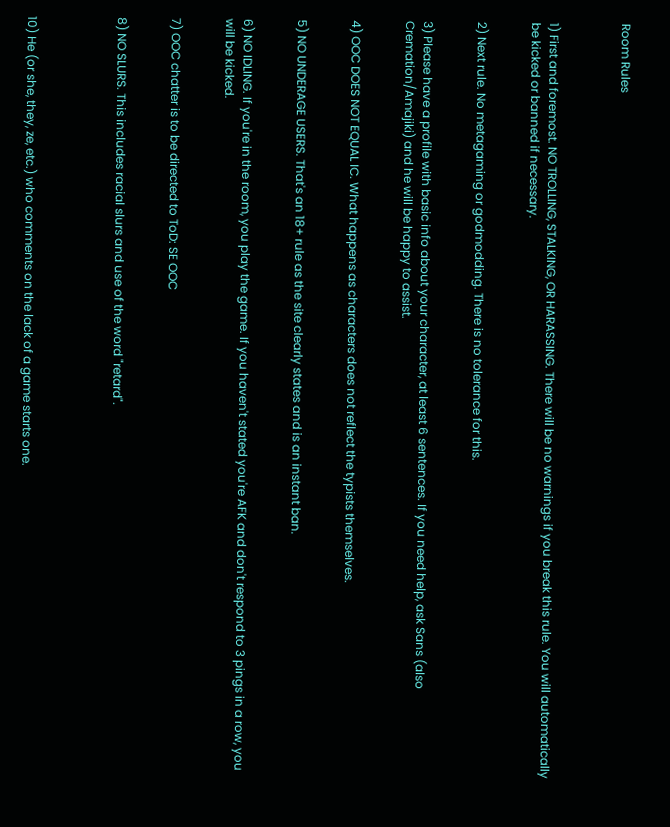Room Rules



1) First and foremost. NO TROLLING, STALKING, OR HARASSING. There will be no warnings if you break this rule. You will automatically be kicked or banned if necessary.


2) Next rule. No metagaming or godmodding. There is no tolerance for this.


3) Please have a profile with basic info about your character, at least 6 sentences. If you need help, ask Sans (also Cremation/Amajiki) and he will be happy to assist.


4) OOC DOES NOT EQUAL IC. What happens as characters does not reflect the typists themselves.


5) NO UNDERAGE USERS. That's an 18+ rule as the site clearly states and is an instant ban.


6) NO IDLING. If you're in the room, you play the game. If you haven't stated you're AFK and don't respond to 3 pings in a row, you will be kicked.


7) OOC chatter is to be directed to ToD: SE OOC


8) NO SLURS. This includes racial slurs and use of the word "retard".




10) He (or she, they, ze, etc.) who comments on the lack of a game starts one.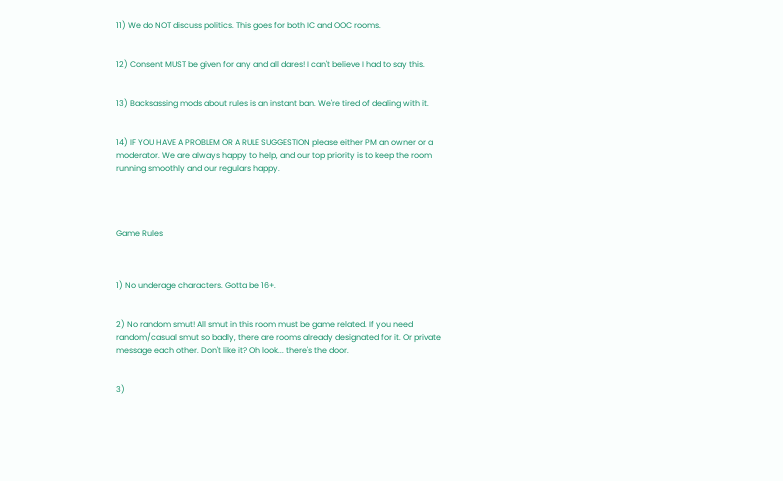11) We do NOT discuss politics. This goes for both IC and OOC rooms.


12) Consent MUST be given for any and all dares! I can't believe I had to say this.


13) Backsassing mods about rules is an instant ban. We're tired of dealing with it.


14) IF YOU HAVE A PROBLEM OR A RULE SUGGESTION please either PM an owner or a moderator. We are always happy to help, and our top priority is to keep the room running smoothly and our regulars happy.




Game Rules



1) No underage characters. Gotta be 16+.


2) No random smut! All smut in this room must be game related. If you need random/casual smut so badly, there are rooms already designated for it. Or private message each other. Don't like it? Oh look... there's the door.


3)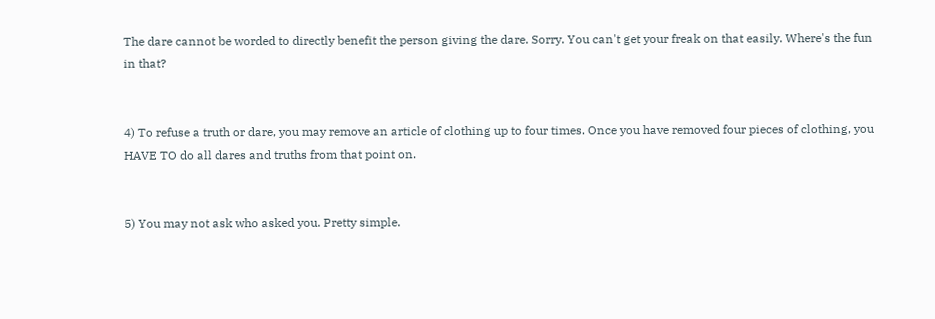The dare cannot be worded to directly benefit the person giving the dare. Sorry. You can't get your freak on that easily. Where's the fun in that?


4) To refuse a truth or dare, you may remove an article of clothing up to four times. Once you have removed four pieces of clothing, you HAVE TO do all dares and truths from that point on.


5) You may not ask who asked you. Pretty simple.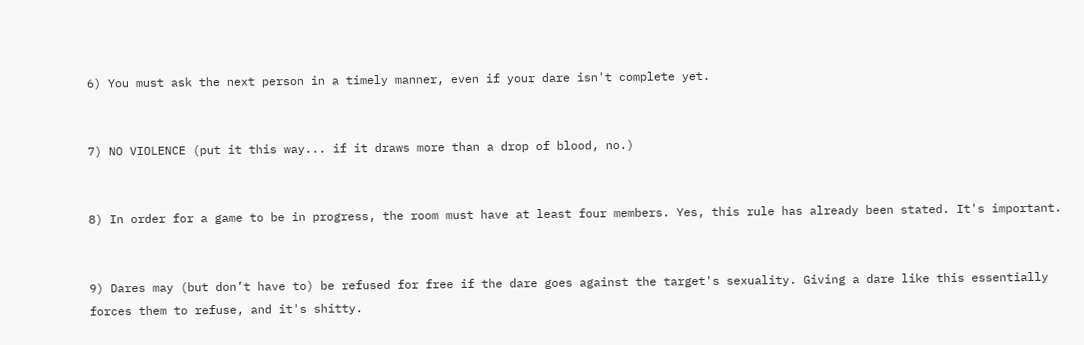6) You must ask the next person in a timely manner, even if your dare isn't complete yet.


7) NO VIOLENCE (put it this way... if it draws more than a drop of blood, no.)


8) In order for a game to be in progress, the room must have at least four members. Yes, this rule has already been stated. It's important.


9) Dares may (but don’t have to) be refused for free if the dare goes against the target's sexuality. Giving a dare like this essentially forces them to refuse, and it's shitty.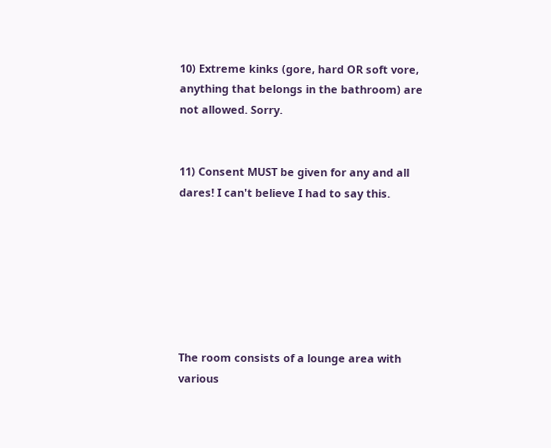10) Extreme kinks (gore, hard OR soft vore, anything that belongs in the bathroom) are not allowed. Sorry.


11) Consent MUST be given for any and all dares! I can't believe I had to say this.







The room consists of a lounge area with various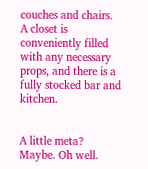couches and chairs. A closet is conveniently filled with any necessary props, and there is a fully stocked bar and kitchen.


A little meta? Maybe. Oh well.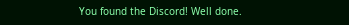You found the Discord! Well done.